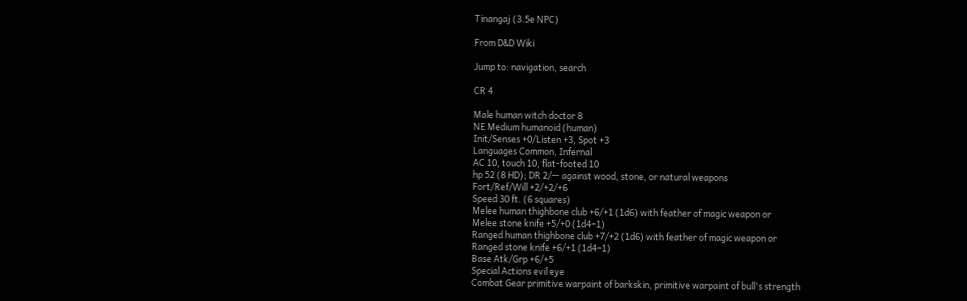Tinangaj (3.5e NPC)

From D&D Wiki

Jump to: navigation, search

CR 4

Male human witch doctor 8
NE Medium humanoid (human)
Init/Senses +0/Listen +3, Spot +3
Languages Common, Infernal
AC 10, touch 10, flat-footed 10
hp 52 (8 HD); DR 2/— against wood, stone, or natural weapons
Fort/Ref/Will +2/+2/+6
Speed 30 ft. (6 squares)
Melee human thighbone club +6/+1 (1d6) with feather of magic weapon or
Melee stone knife +5/+0 (1d4−1)
Ranged human thighbone club +7/+2 (1d6) with feather of magic weapon or
Ranged stone knife +6/+1 (1d4−1)
Base Atk/Grp +6/+5
Special Actions evil eye
Combat Gear primitive warpaint of barkskin, primitive warpaint of bull's strength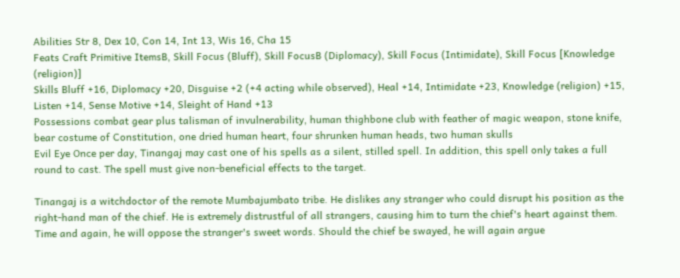Abilities Str 8, Dex 10, Con 14, Int 13, Wis 16, Cha 15
Feats Craft Primitive ItemsB, Skill Focus (Bluff), Skill FocusB (Diplomacy), Skill Focus (Intimidate), Skill Focus [Knowledge (religion)]
Skills Bluff +16, Diplomacy +20, Disguise +2 (+4 acting while observed), Heal +14, Intimidate +23, Knowledge (religion) +15, Listen +14, Sense Motive +14, Sleight of Hand +13
Possessions combat gear plus talisman of invulnerability, human thighbone club with feather of magic weapon, stone knife, bear costume of Constitution, one dried human heart, four shrunken human heads, two human skulls
Evil Eye Once per day, Tinangaj may cast one of his spells as a silent, stilled spell. In addition, this spell only takes a full round to cast. The spell must give non-beneficial effects to the target.

Tinangaj is a witchdoctor of the remote Mumbajumbato tribe. He dislikes any stranger who could disrupt his position as the right-hand man of the chief. He is extremely distrustful of all strangers, causing him to turn the chief's heart against them. Time and again, he will oppose the stranger's sweet words. Should the chief be swayed, he will again argue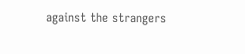against the strangers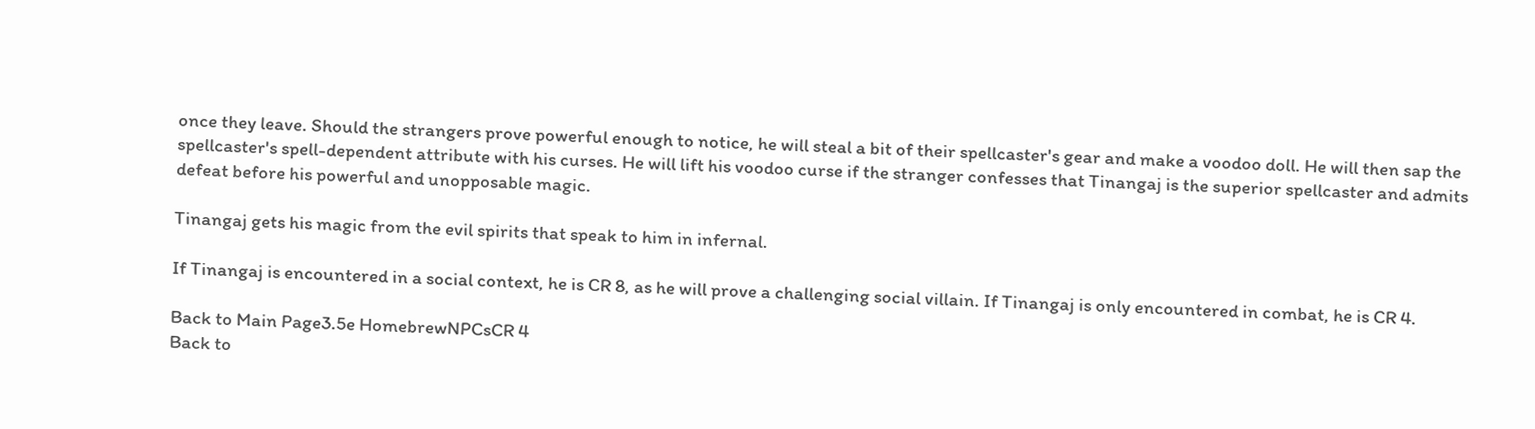once they leave. Should the strangers prove powerful enough to notice, he will steal a bit of their spellcaster's gear and make a voodoo doll. He will then sap the spellcaster's spell-dependent attribute with his curses. He will lift his voodoo curse if the stranger confesses that Tinangaj is the superior spellcaster and admits defeat before his powerful and unopposable magic.

Tinangaj gets his magic from the evil spirits that speak to him in infernal.

If Tinangaj is encountered in a social context, he is CR 8, as he will prove a challenging social villain. If Tinangaj is only encountered in combat, he is CR 4.

Back to Main Page3.5e HomebrewNPCsCR 4
Back to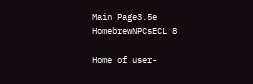Main Page3.5e HomebrewNPCsECL 8

Home of user-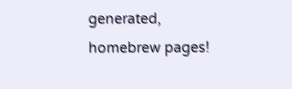generated,
homebrew pages!